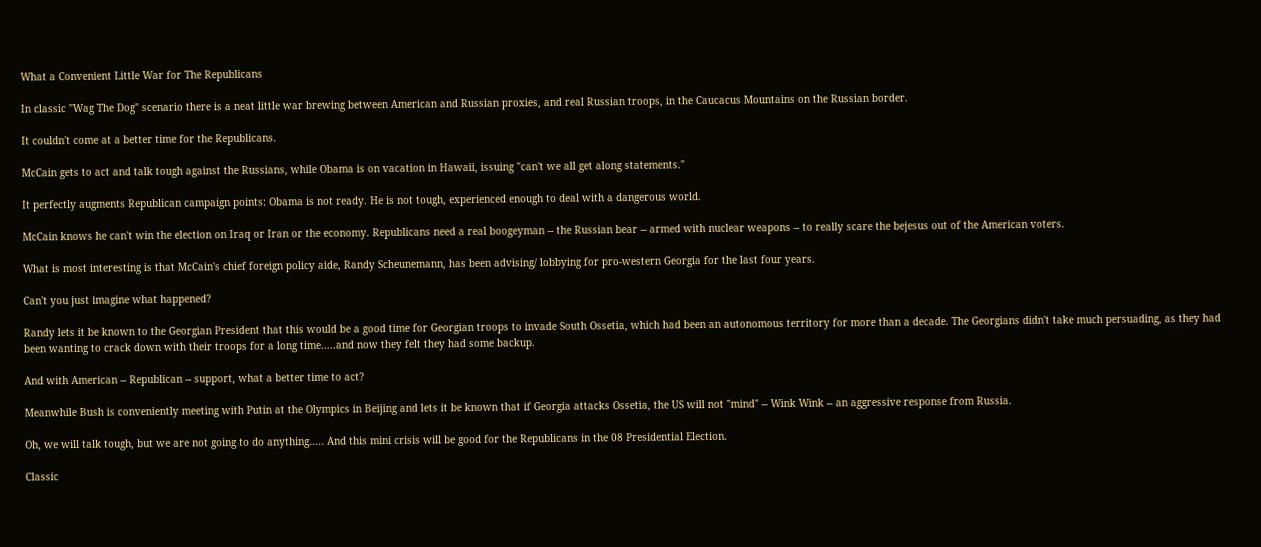What a Convenient Little War for The Republicans

In classic "Wag The Dog" scenario there is a neat little war brewing between American and Russian proxies, and real Russian troops, in the Caucacus Mountains on the Russian border.

It couldn't come at a better time for the Republicans.

McCain gets to act and talk tough against the Russians, while Obama is on vacation in Hawaii, issuing "can't we all get along statements."

It perfectly augments Republican campaign points: Obama is not ready. He is not tough, experienced enough to deal with a dangerous world.

McCain knows he can't win the election on Iraq or Iran or the economy. Republicans need a real boogeyman -- the Russian bear -- armed with nuclear weapons -- to really scare the bejesus out of the American voters.

What is most interesting is that McCain's chief foreign policy aide, Randy Scheunemann, has been advising/ lobbying for pro-western Georgia for the last four years.

Can't you just imagine what happened?

Randy lets it be known to the Georgian President that this would be a good time for Georgian troops to invade South Ossetia, which had been an autonomous territory for more than a decade. The Georgians didn't take much persuading, as they had been wanting to crack down with their troops for a long time.....and now they felt they had some backup.

And with American -- Republican -- support, what a better time to act?

Meanwhile Bush is conveniently meeting with Putin at the Olympics in Beijing and lets it be known that if Georgia attacks Ossetia, the US will not "mind" -- Wink Wink -- an aggressive response from Russia.

Oh, we will talk tough, but we are not going to do anything..... And this mini crisis will be good for the Republicans in the 08 Presidential Election.

Classic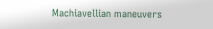Machiavellian maneuvers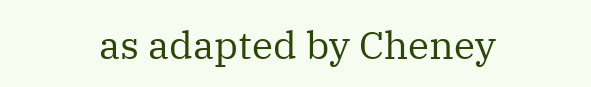as adapted by Cheney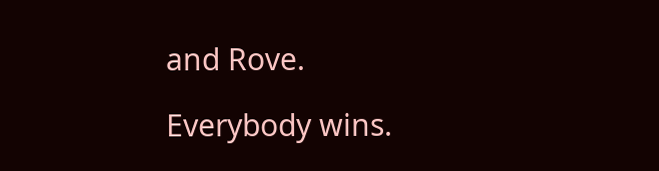and Rove.

Everybody wins.